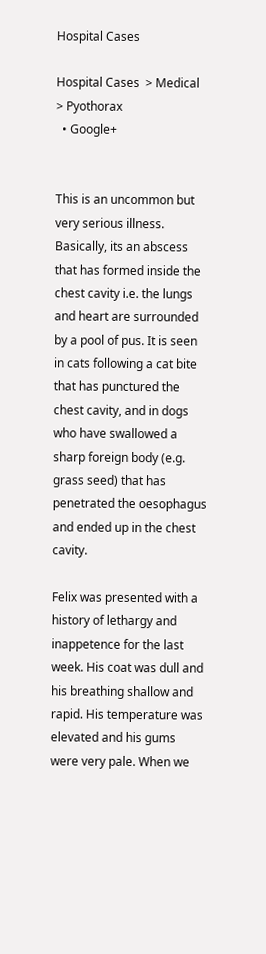Hospital Cases

Hospital Cases  > Medical  > Pyothorax
  • Google+


This is an uncommon but very serious illness. Basically, its an abscess that has formed inside the chest cavity i.e. the lungs and heart are surrounded by a pool of pus. It is seen in cats following a cat bite that has punctured the chest cavity, and in dogs who have swallowed a sharp foreign body (e.g. grass seed) that has penetrated the oesophagus and ended up in the chest cavity.

Felix was presented with a history of lethargy and inappetence for the last week. His coat was dull and his breathing shallow and rapid. His temperature was elevated and his gums were very pale. When we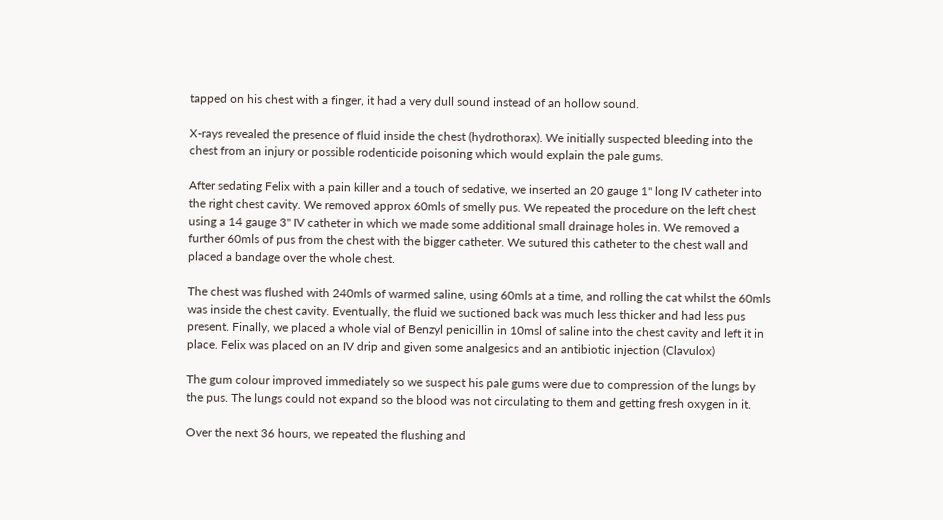tapped on his chest with a finger, it had a very dull sound instead of an hollow sound.

X-rays revealed the presence of fluid inside the chest (hydrothorax). We initially suspected bleeding into the chest from an injury or possible rodenticide poisoning which would explain the pale gums.

After sedating Felix with a pain killer and a touch of sedative, we inserted an 20 gauge 1" long IV catheter into the right chest cavity. We removed approx 60mls of smelly pus. We repeated the procedure on the left chest using a 14 gauge 3" IV catheter in which we made some additional small drainage holes in. We removed a further 60mls of pus from the chest with the bigger catheter. We sutured this catheter to the chest wall and placed a bandage over the whole chest.

The chest was flushed with 240mls of warmed saline, using 60mls at a time, and rolling the cat whilst the 60mls was inside the chest cavity. Eventually, the fluid we suctioned back was much less thicker and had less pus present. Finally, we placed a whole vial of Benzyl penicillin in 10msl of saline into the chest cavity and left it in place. Felix was placed on an IV drip and given some analgesics and an antibiotic injection (Clavulox)

The gum colour improved immediately so we suspect his pale gums were due to compression of the lungs by the pus. The lungs could not expand so the blood was not circulating to them and getting fresh oxygen in it.

Over the next 36 hours, we repeated the flushing and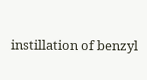instillation of benzyl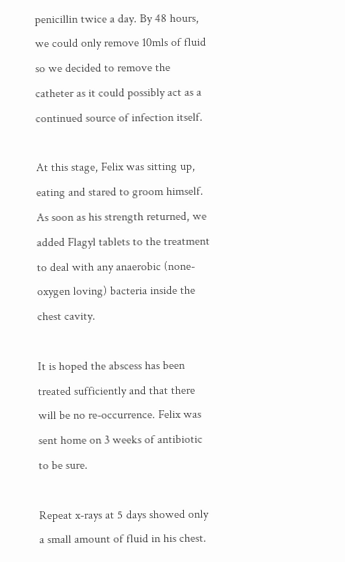penicillin twice a day. By 48 hours, we could only remove 10mls of fluid so we decided to remove the catheter as it could possibly act as a continued source of infection itself.

At this stage, Felix was sitting up, eating and stared to groom himself. As soon as his strength returned, we added Flagyl tablets to the treatment to deal with any anaerobic (none-oxygen loving) bacteria inside the chest cavity.

It is hoped the abscess has been treated sufficiently and that there will be no re-occurrence. Felix was sent home on 3 weeks of antibiotic to be sure.

Repeat x-rays at 5 days showed only a small amount of fluid in his chest.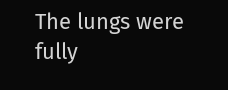The lungs were fully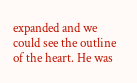expanded and we could see the outline of the heart. He was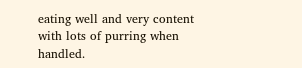eating well and very content with lots of purring when handled.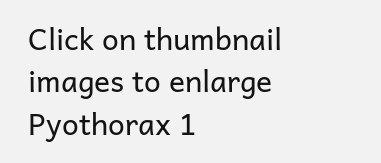Click on thumbnail images to enlarge
Pyothorax 1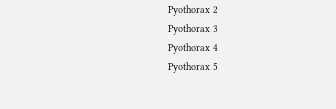Pyothorax 2
Pyothorax 3
Pyothorax 4
Pyothorax 5